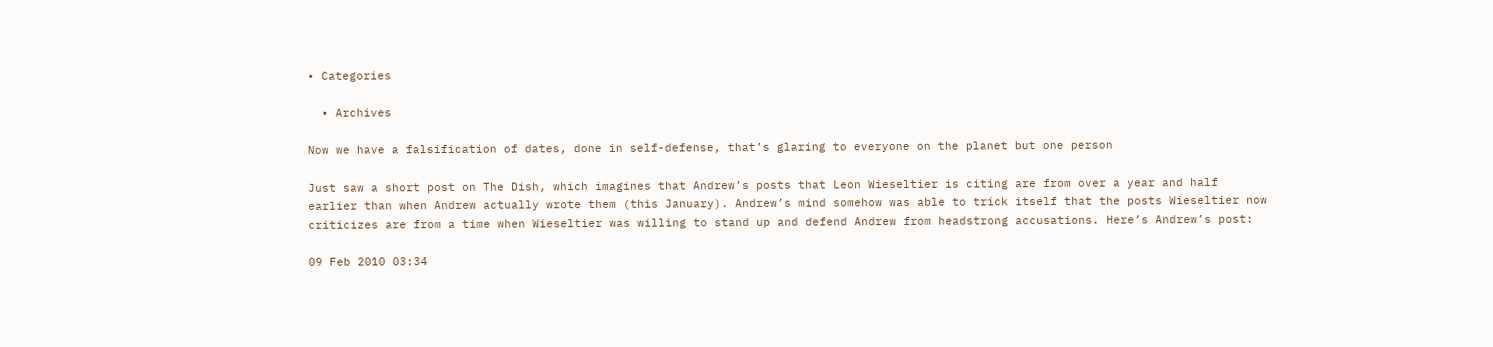• Categories

  • Archives

Now we have a falsification of dates, done in self-defense, that’s glaring to everyone on the planet but one person

Just saw a short post on The Dish, which imagines that Andrew’s posts that Leon Wieseltier is citing are from over a year and half earlier than when Andrew actually wrote them (this January). Andrew’s mind somehow was able to trick itself that the posts Wieseltier now criticizes are from a time when Wieseltier was willing to stand up and defend Andrew from headstrong accusations. Here’s Andrew’s post:

09 Feb 2010 03:34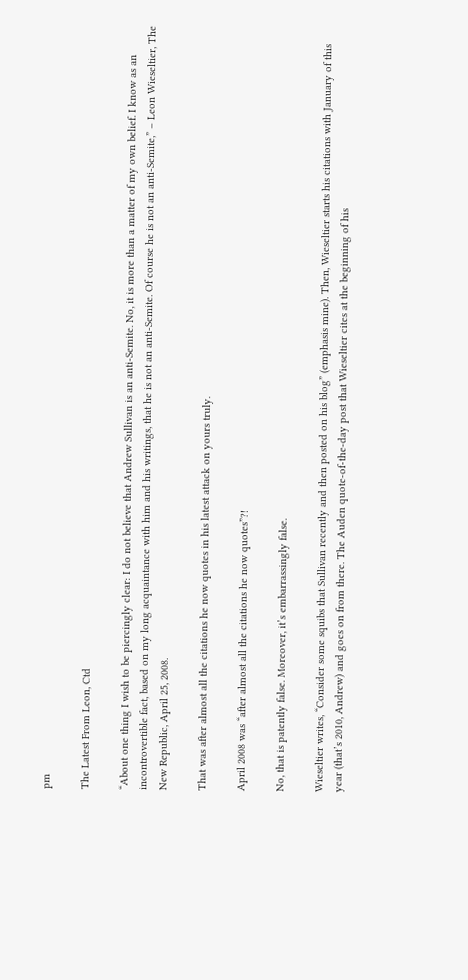pm

The Latest From Leon, Ctd

“About one thing I wish to be piercingly clear: I do not believe that Andrew Sullivan is an anti-Semite. No, it is more than a matter of my own belief. I know as an incontrovertible fact, based on my long acquaintance with him and his writings, that he is not an anti-Semite. Of course he is not an anti-Semite,” – Leon Wieseltier, The New Republic, April 25, 2008.

That was after almost all the citations he now quotes in his latest attack on yours truly.

April 2008 was “after almost all the citations he now quotes”?!

No, that is patently false. Moreover, it’s embarrassingly false.

Wieseltier writes, “Consider some squibs that Sullivan recently and then posted on his blog” (emphasis mine). Then, Wieseltier starts his citations with January of this year (that’s 2010, Andrew) and goes on from there. The Auden quote-of-the-day post that Wieseltier cites at the beginning of his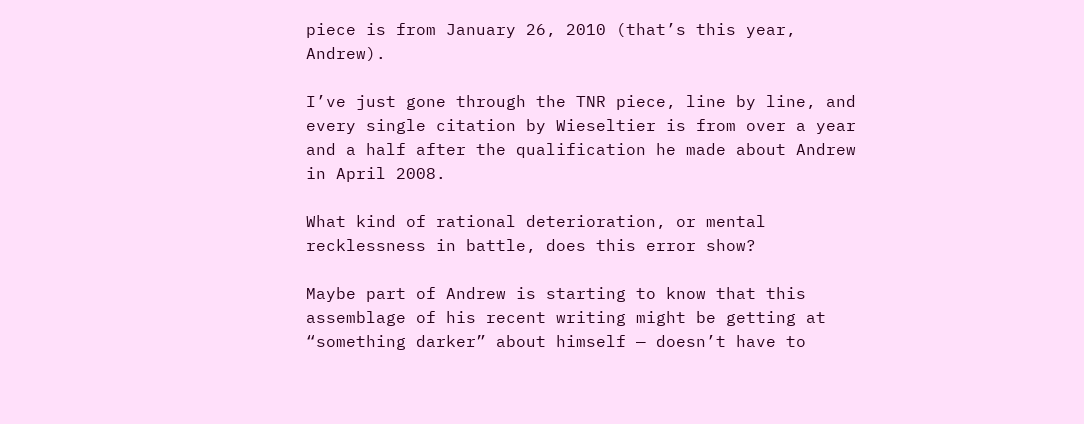piece is from January 26, 2010 (that’s this year, Andrew).

I’ve just gone through the TNR piece, line by line, and every single citation by Wieseltier is from over a year and a half after the qualification he made about Andrew in April 2008.

What kind of rational deterioration, or mental recklessness in battle, does this error show?

Maybe part of Andrew is starting to know that this assemblage of his recent writing might be getting at “something darker” about himself — doesn’t have to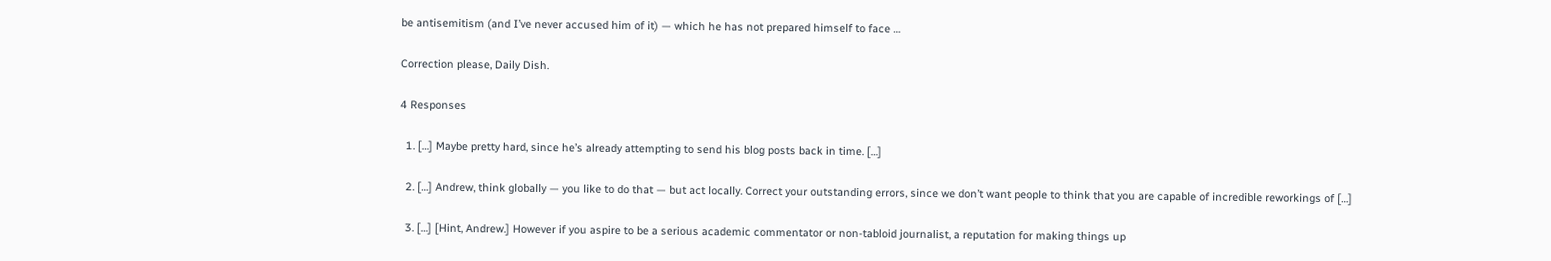be antisemitism (and I’ve never accused him of it) — which he has not prepared himself to face …

Correction please, Daily Dish.

4 Responses

  1. […] Maybe pretty hard, since he’s already attempting to send his blog posts back in time. […]

  2. […] Andrew, think globally — you like to do that — but act locally. Correct your outstanding errors, since we don’t want people to think that you are capable of incredible reworkings of […]

  3. […] [Hint, Andrew.] However if you aspire to be a serious academic commentator or non-tabloid journalist, a reputation for making things up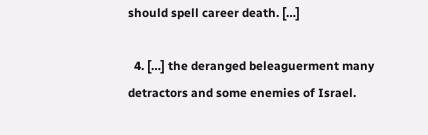should spell career death. […]

  4. […] the deranged beleaguerment many detractors and some enemies of Israel.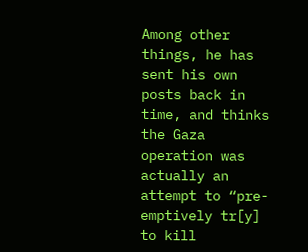Among other things, he has sent his own posts back in time, and thinks the Gaza operation was actually an attempt to “pre-emptively tr[y] to kill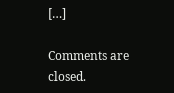[…]

Comments are closed.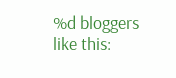%d bloggers like this: